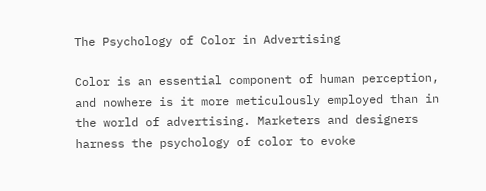The Psychology of Color in Advertising

Color is an essential component of human perception, and nowhere is it more meticulously employed than in the world of advertising. Marketers and designers harness the psychology of color to evoke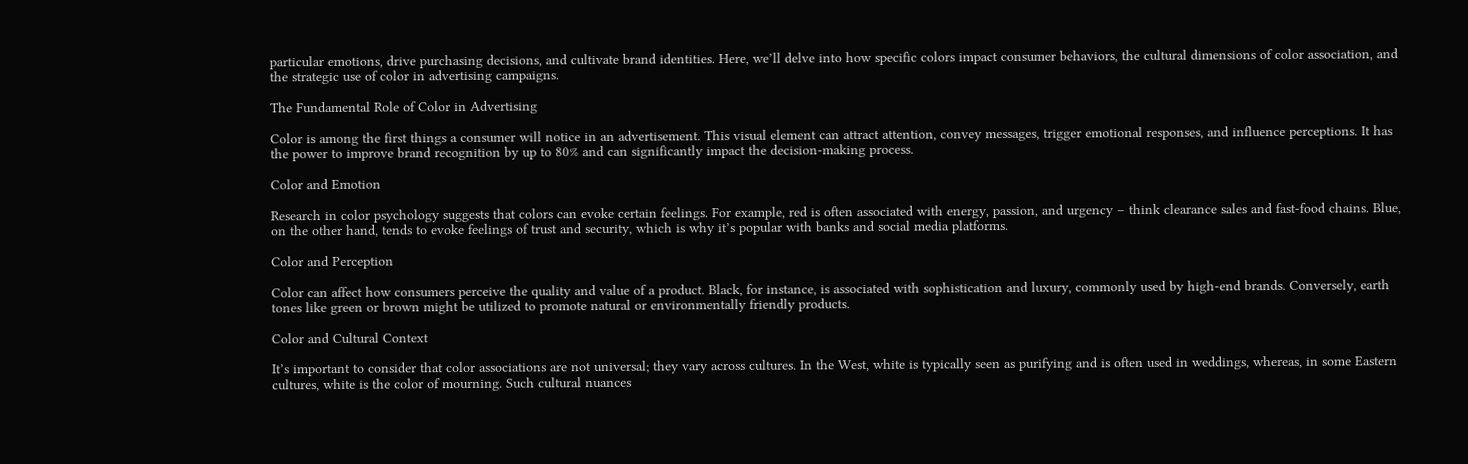particular emotions, drive purchasing decisions, and cultivate brand identities. Here, we’ll delve into how specific colors impact consumer behaviors, the cultural dimensions of color association, and the strategic use of color in advertising campaigns.

The Fundamental Role of Color in Advertising

Color is among the first things a consumer will notice in an advertisement. This visual element can attract attention, convey messages, trigger emotional responses, and influence perceptions. It has the power to improve brand recognition by up to 80% and can significantly impact the decision-making process.

Color and Emotion

Research in color psychology suggests that colors can evoke certain feelings. For example, red is often associated with energy, passion, and urgency – think clearance sales and fast-food chains. Blue, on the other hand, tends to evoke feelings of trust and security, which is why it’s popular with banks and social media platforms.

Color and Perception

Color can affect how consumers perceive the quality and value of a product. Black, for instance, is associated with sophistication and luxury, commonly used by high-end brands. Conversely, earth tones like green or brown might be utilized to promote natural or environmentally friendly products.

Color and Cultural Context

It’s important to consider that color associations are not universal; they vary across cultures. In the West, white is typically seen as purifying and is often used in weddings, whereas, in some Eastern cultures, white is the color of mourning. Such cultural nuances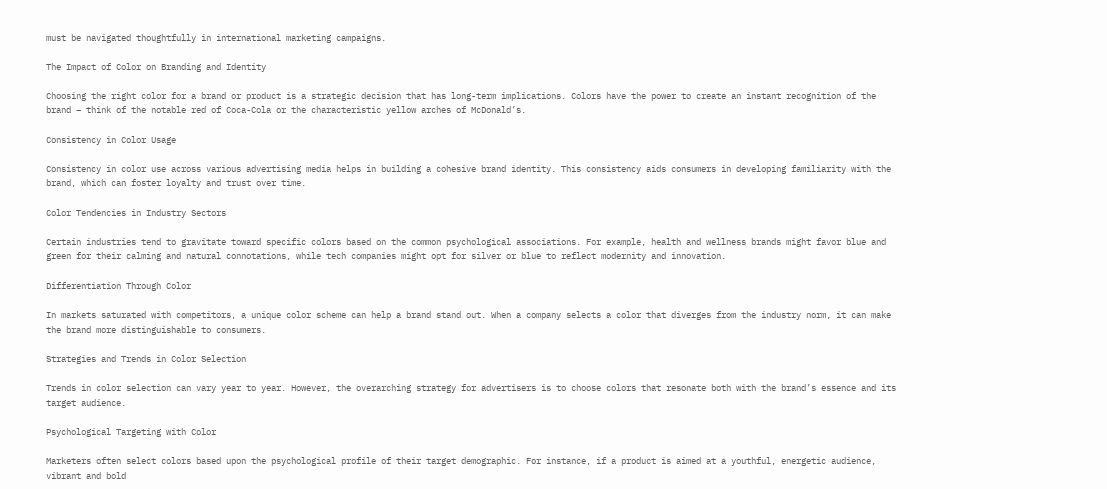must be navigated thoughtfully in international marketing campaigns.

The Impact of Color on Branding and Identity

Choosing the right color for a brand or product is a strategic decision that has long-term implications. Colors have the power to create an instant recognition of the brand – think of the notable red of Coca-Cola or the characteristic yellow arches of McDonald’s.

Consistency in Color Usage

Consistency in color use across various advertising media helps in building a cohesive brand identity. This consistency aids consumers in developing familiarity with the brand, which can foster loyalty and trust over time.

Color Tendencies in Industry Sectors

Certain industries tend to gravitate toward specific colors based on the common psychological associations. For example, health and wellness brands might favor blue and green for their calming and natural connotations, while tech companies might opt for silver or blue to reflect modernity and innovation.

Differentiation Through Color

In markets saturated with competitors, a unique color scheme can help a brand stand out. When a company selects a color that diverges from the industry norm, it can make the brand more distinguishable to consumers.

Strategies and Trends in Color Selection

Trends in color selection can vary year to year. However, the overarching strategy for advertisers is to choose colors that resonate both with the brand’s essence and its target audience.

Psychological Targeting with Color

Marketers often select colors based upon the psychological profile of their target demographic. For instance, if a product is aimed at a youthful, energetic audience, vibrant and bold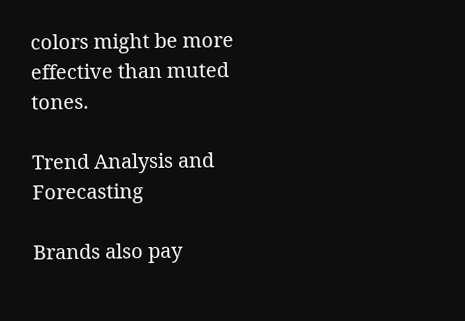colors might be more effective than muted tones.

Trend Analysis and Forecasting

Brands also pay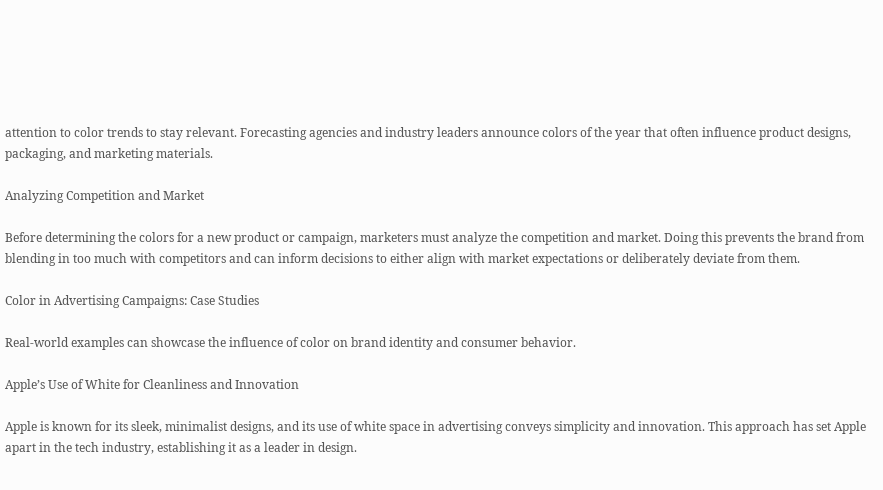attention to color trends to stay relevant. Forecasting agencies and industry leaders announce colors of the year that often influence product designs, packaging, and marketing materials.

Analyzing Competition and Market

Before determining the colors for a new product or campaign, marketers must analyze the competition and market. Doing this prevents the brand from blending in too much with competitors and can inform decisions to either align with market expectations or deliberately deviate from them.

Color in Advertising Campaigns: Case Studies

Real-world examples can showcase the influence of color on brand identity and consumer behavior.

Apple’s Use of White for Cleanliness and Innovation

Apple is known for its sleek, minimalist designs, and its use of white space in advertising conveys simplicity and innovation. This approach has set Apple apart in the tech industry, establishing it as a leader in design.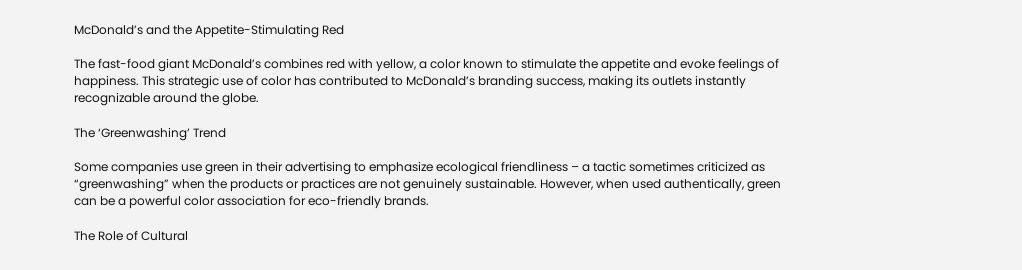McDonald’s and the Appetite-Stimulating Red

The fast-food giant McDonald’s combines red with yellow, a color known to stimulate the appetite and evoke feelings of happiness. This strategic use of color has contributed to McDonald’s branding success, making its outlets instantly recognizable around the globe.

The ‘Greenwashing’ Trend

Some companies use green in their advertising to emphasize ecological friendliness – a tactic sometimes criticized as “greenwashing” when the products or practices are not genuinely sustainable. However, when used authentically, green can be a powerful color association for eco-friendly brands.

The Role of Cultural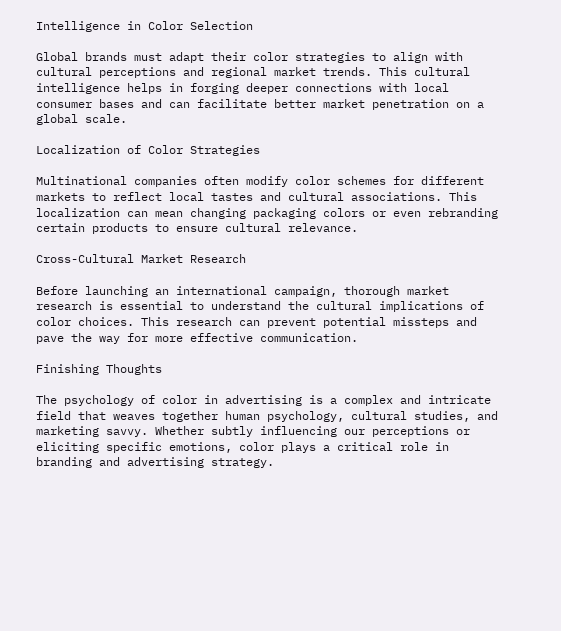Intelligence in Color Selection

Global brands must adapt their color strategies to align with cultural perceptions and regional market trends. This cultural intelligence helps in forging deeper connections with local consumer bases and can facilitate better market penetration on a global scale.

Localization of Color Strategies

Multinational companies often modify color schemes for different markets to reflect local tastes and cultural associations. This localization can mean changing packaging colors or even rebranding certain products to ensure cultural relevance.

Cross-Cultural Market Research

Before launching an international campaign, thorough market research is essential to understand the cultural implications of color choices. This research can prevent potential missteps and pave the way for more effective communication.

Finishing Thoughts

The psychology of color in advertising is a complex and intricate field that weaves together human psychology, cultural studies, and marketing savvy. Whether subtly influencing our perceptions or eliciting specific emotions, color plays a critical role in branding and advertising strategy.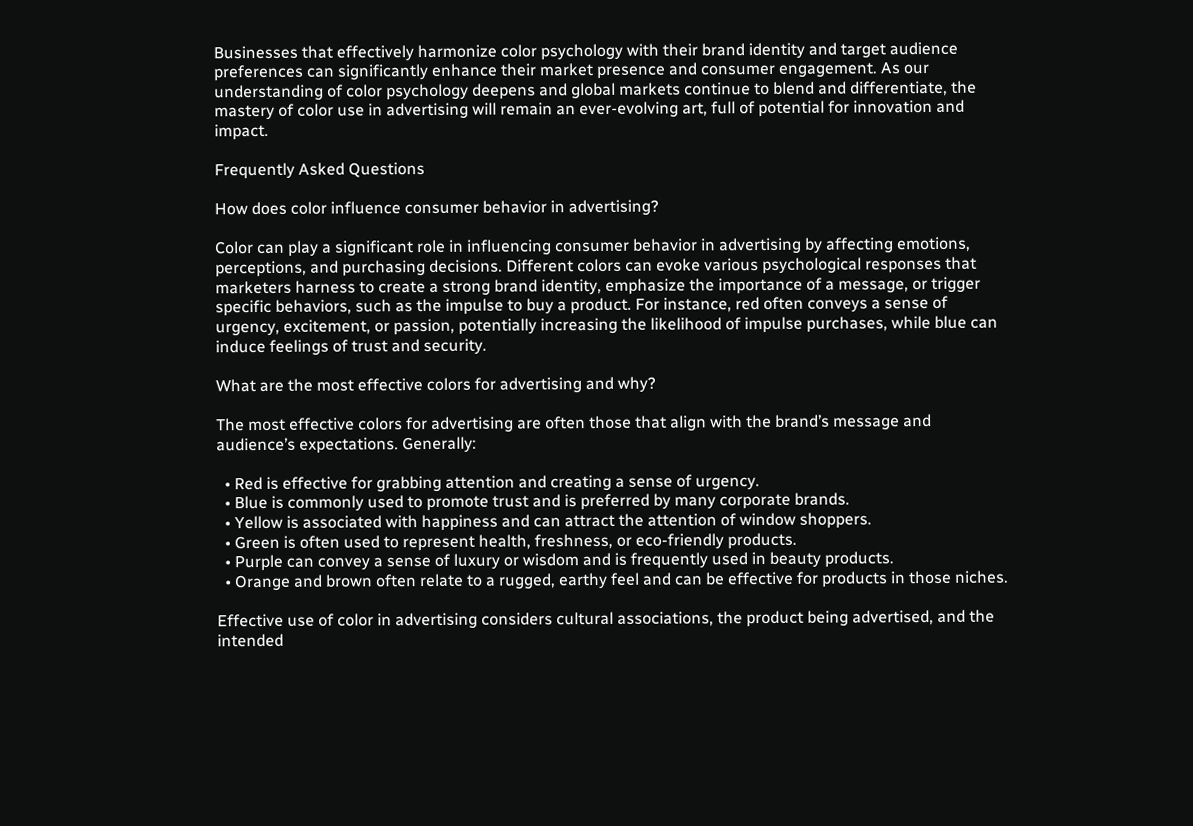Businesses that effectively harmonize color psychology with their brand identity and target audience preferences can significantly enhance their market presence and consumer engagement. As our understanding of color psychology deepens and global markets continue to blend and differentiate, the mastery of color use in advertising will remain an ever-evolving art, full of potential for innovation and impact.

Frequently Asked Questions

How does color influence consumer behavior in advertising?

Color can play a significant role in influencing consumer behavior in advertising by affecting emotions, perceptions, and purchasing decisions. Different colors can evoke various psychological responses that marketers harness to create a strong brand identity, emphasize the importance of a message, or trigger specific behaviors, such as the impulse to buy a product. For instance, red often conveys a sense of urgency, excitement, or passion, potentially increasing the likelihood of impulse purchases, while blue can induce feelings of trust and security.

What are the most effective colors for advertising and why?

The most effective colors for advertising are often those that align with the brand’s message and audience’s expectations. Generally:

  • Red is effective for grabbing attention and creating a sense of urgency.
  • Blue is commonly used to promote trust and is preferred by many corporate brands.
  • Yellow is associated with happiness and can attract the attention of window shoppers.
  • Green is often used to represent health, freshness, or eco-friendly products.
  • Purple can convey a sense of luxury or wisdom and is frequently used in beauty products.
  • Orange and brown often relate to a rugged, earthy feel and can be effective for products in those niches.

Effective use of color in advertising considers cultural associations, the product being advertised, and the intended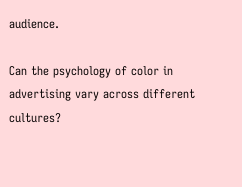audience.

Can the psychology of color in advertising vary across different cultures?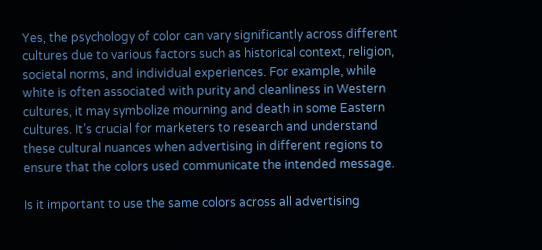Yes, the psychology of color can vary significantly across different cultures due to various factors such as historical context, religion, societal norms, and individual experiences. For example, while white is often associated with purity and cleanliness in Western cultures, it may symbolize mourning and death in some Eastern cultures. It’s crucial for marketers to research and understand these cultural nuances when advertising in different regions to ensure that the colors used communicate the intended message.

Is it important to use the same colors across all advertising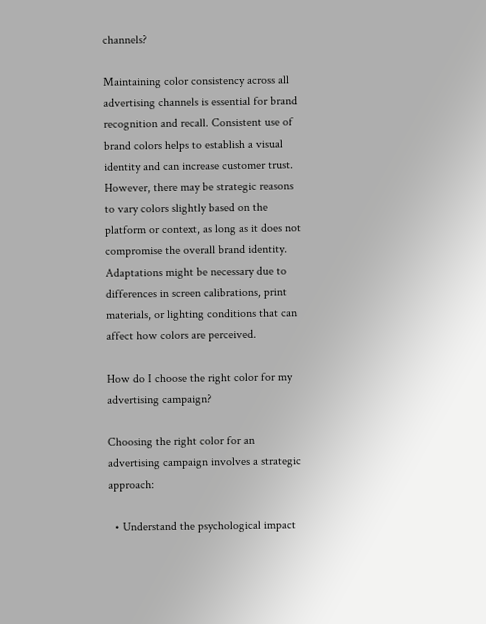channels?

Maintaining color consistency across all advertising channels is essential for brand recognition and recall. Consistent use of brand colors helps to establish a visual identity and can increase customer trust. However, there may be strategic reasons to vary colors slightly based on the platform or context, as long as it does not compromise the overall brand identity. Adaptations might be necessary due to differences in screen calibrations, print materials, or lighting conditions that can affect how colors are perceived.

How do I choose the right color for my advertising campaign?

Choosing the right color for an advertising campaign involves a strategic approach:

  • Understand the psychological impact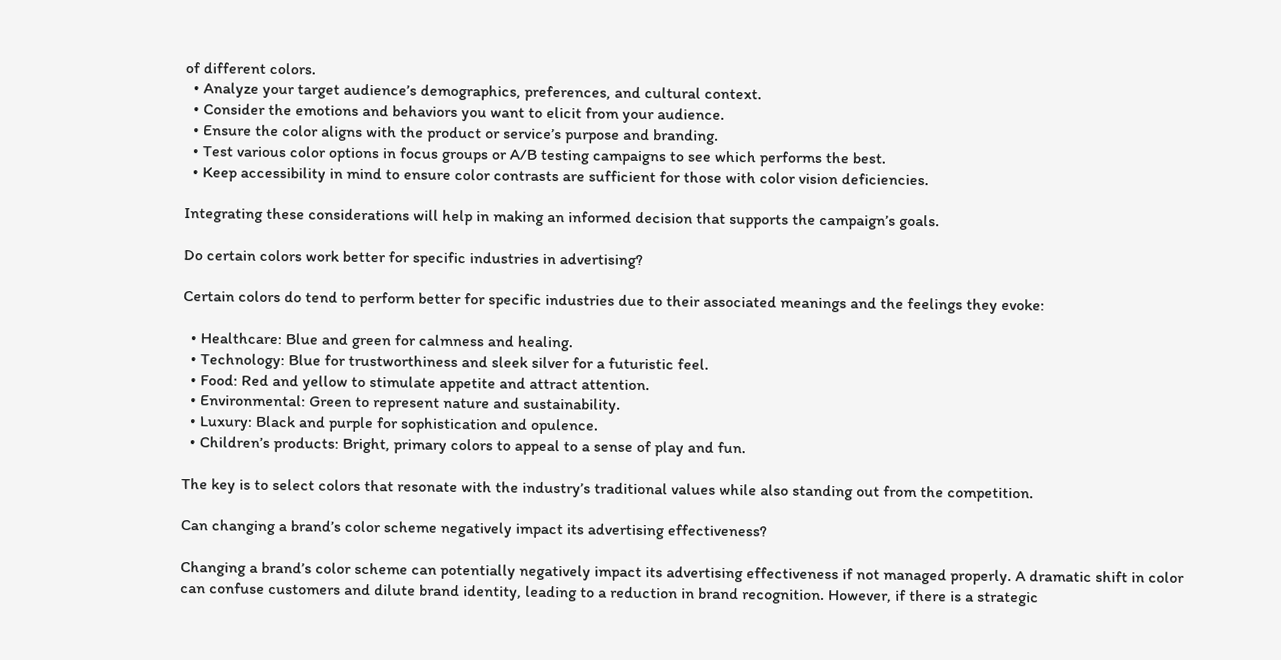of different colors.
  • Analyze your target audience’s demographics, preferences, and cultural context.
  • Consider the emotions and behaviors you want to elicit from your audience.
  • Ensure the color aligns with the product or service’s purpose and branding.
  • Test various color options in focus groups or A/B testing campaigns to see which performs the best.
  • Keep accessibility in mind to ensure color contrasts are sufficient for those with color vision deficiencies.

Integrating these considerations will help in making an informed decision that supports the campaign’s goals.

Do certain colors work better for specific industries in advertising?

Certain colors do tend to perform better for specific industries due to their associated meanings and the feelings they evoke:

  • Healthcare: Blue and green for calmness and healing.
  • Technology: Blue for trustworthiness and sleek silver for a futuristic feel.
  • Food: Red and yellow to stimulate appetite and attract attention.
  • Environmental: Green to represent nature and sustainability.
  • Luxury: Black and purple for sophistication and opulence.
  • Children’s products: Bright, primary colors to appeal to a sense of play and fun.

The key is to select colors that resonate with the industry’s traditional values while also standing out from the competition.

Can changing a brand’s color scheme negatively impact its advertising effectiveness?

Changing a brand’s color scheme can potentially negatively impact its advertising effectiveness if not managed properly. A dramatic shift in color can confuse customers and dilute brand identity, leading to a reduction in brand recognition. However, if there is a strategic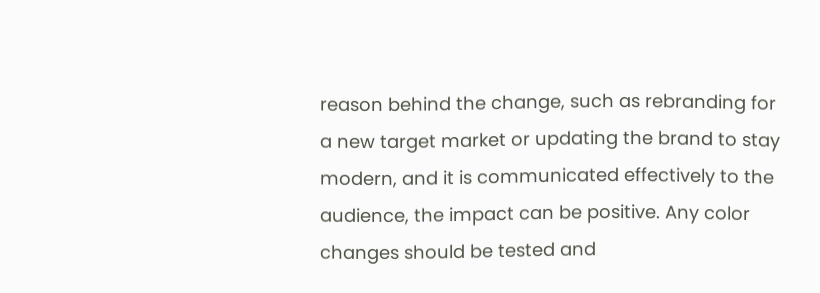reason behind the change, such as rebranding for a new target market or updating the brand to stay modern, and it is communicated effectively to the audience, the impact can be positive. Any color changes should be tested and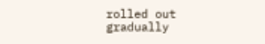rolled out gradually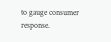to gauge consumer response.